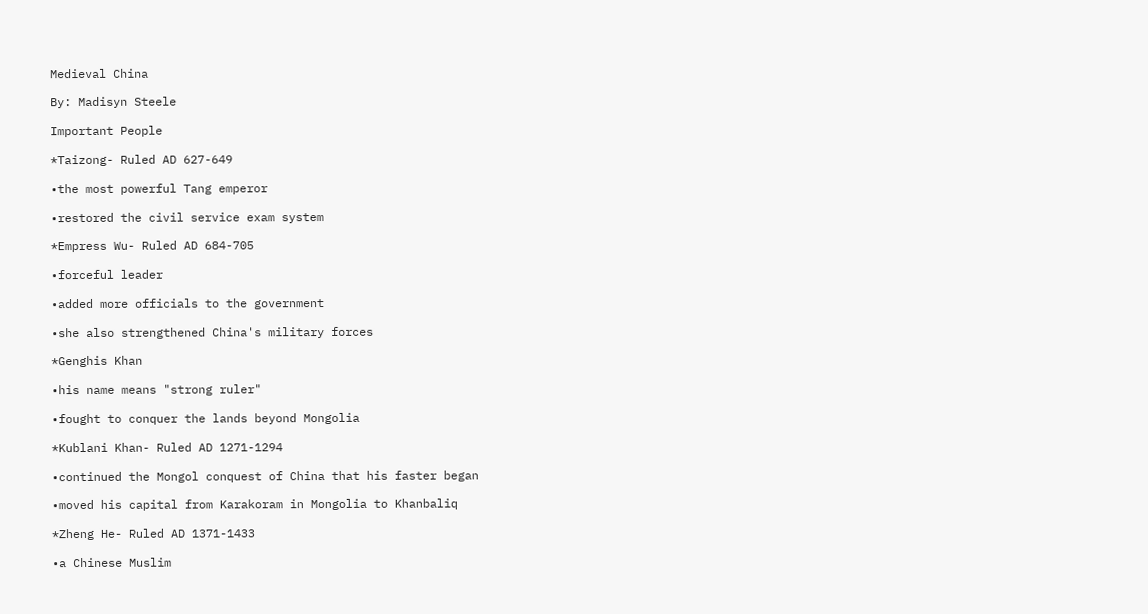Medieval China

By: Madisyn Steele

Important People

*Taizong- Ruled AD 627-649

•the most powerful Tang emperor

•restored the civil service exam system

*Empress Wu- Ruled AD 684-705

•forceful leader

•added more officials to the government

•she also strengthened China's military forces

*Genghis Khan

•his name means "strong ruler"

•fought to conquer the lands beyond Mongolia

*Kublani Khan- Ruled AD 1271-1294

•continued the Mongol conquest of China that his faster began

•moved his capital from Karakoram in Mongolia to Khanbaliq

*Zheng He- Ruled AD 1371-1433

•a Chinese Muslim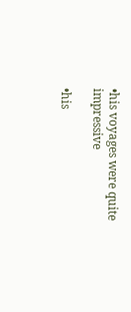•his voyages were quite impressive

•his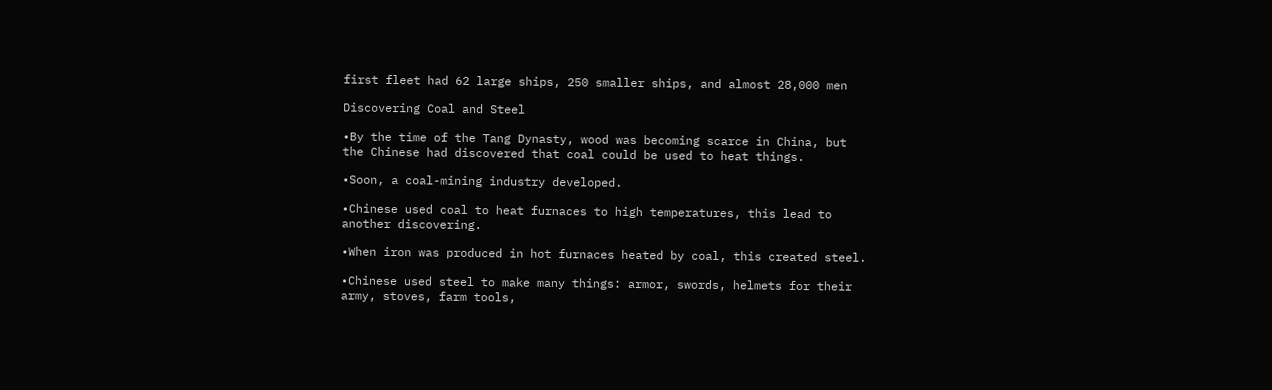first fleet had 62 large ships, 250 smaller ships, and almost 28,000 men

Discovering Coal and Steel

•By the time of the Tang Dynasty, wood was becoming scarce in China, but the Chinese had discovered that coal could be used to heat things.

•Soon, a coal-mining industry developed.

•Chinese used coal to heat furnaces to high temperatures, this lead to another discovering.

•When iron was produced in hot furnaces heated by coal, this created steel.

•Chinese used steel to make many things: armor, swords, helmets for their army, stoves, farm tools,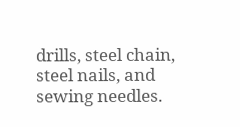drills, steel chain, steel nails, and sewing needles.